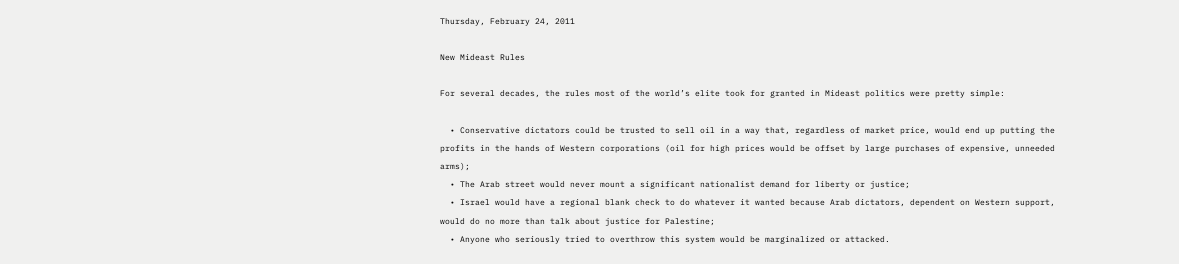Thursday, February 24, 2011

New Mideast Rules

For several decades, the rules most of the world’s elite took for granted in Mideast politics were pretty simple:

  • Conservative dictators could be trusted to sell oil in a way that, regardless of market price, would end up putting the profits in the hands of Western corporations (oil for high prices would be offset by large purchases of expensive, unneeded arms);
  • The Arab street would never mount a significant nationalist demand for liberty or justice;
  • Israel would have a regional blank check to do whatever it wanted because Arab dictators, dependent on Western support, would do no more than talk about justice for Palestine;
  • Anyone who seriously tried to overthrow this system would be marginalized or attacked.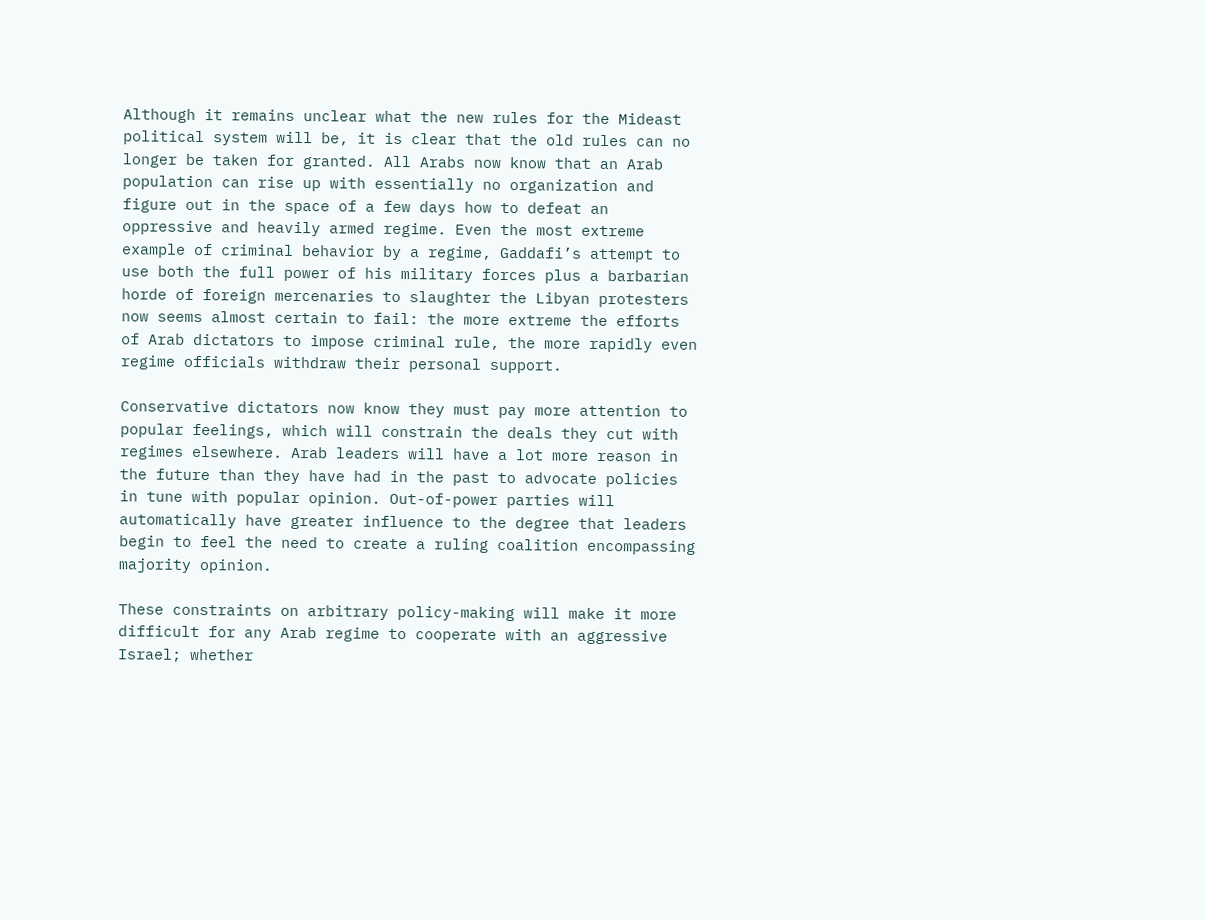Although it remains unclear what the new rules for the Mideast political system will be, it is clear that the old rules can no longer be taken for granted. All Arabs now know that an Arab population can rise up with essentially no organization and figure out in the space of a few days how to defeat an oppressive and heavily armed regime. Even the most extreme example of criminal behavior by a regime, Gaddafi’s attempt to use both the full power of his military forces plus a barbarian horde of foreign mercenaries to slaughter the Libyan protesters now seems almost certain to fail: the more extreme the efforts of Arab dictators to impose criminal rule, the more rapidly even regime officials withdraw their personal support.

Conservative dictators now know they must pay more attention to popular feelings, which will constrain the deals they cut with regimes elsewhere. Arab leaders will have a lot more reason in the future than they have had in the past to advocate policies in tune with popular opinion. Out-of-power parties will automatically have greater influence to the degree that leaders begin to feel the need to create a ruling coalition encompassing majority opinion.

These constraints on arbitrary policy-making will make it more difficult for any Arab regime to cooperate with an aggressive Israel; whether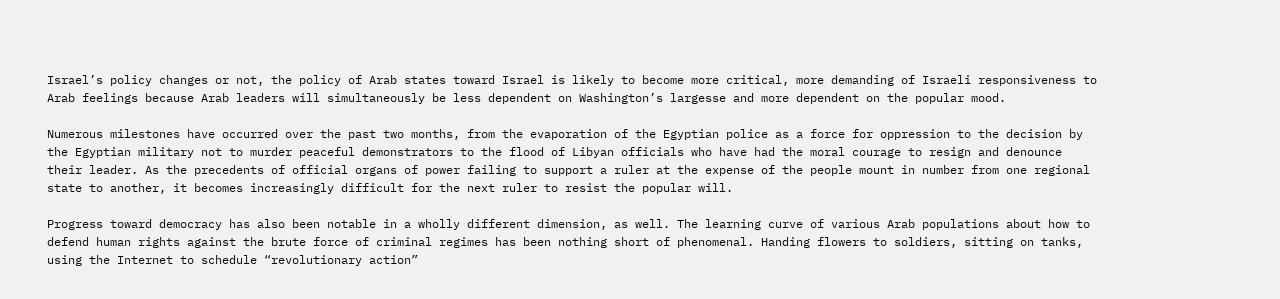Israel’s policy changes or not, the policy of Arab states toward Israel is likely to become more critical, more demanding of Israeli responsiveness to Arab feelings because Arab leaders will simultaneously be less dependent on Washington’s largesse and more dependent on the popular mood.

Numerous milestones have occurred over the past two months, from the evaporation of the Egyptian police as a force for oppression to the decision by the Egyptian military not to murder peaceful demonstrators to the flood of Libyan officials who have had the moral courage to resign and denounce their leader. As the precedents of official organs of power failing to support a ruler at the expense of the people mount in number from one regional state to another, it becomes increasingly difficult for the next ruler to resist the popular will.

Progress toward democracy has also been notable in a wholly different dimension, as well. The learning curve of various Arab populations about how to defend human rights against the brute force of criminal regimes has been nothing short of phenomenal. Handing flowers to soldiers, sitting on tanks, using the Internet to schedule “revolutionary action”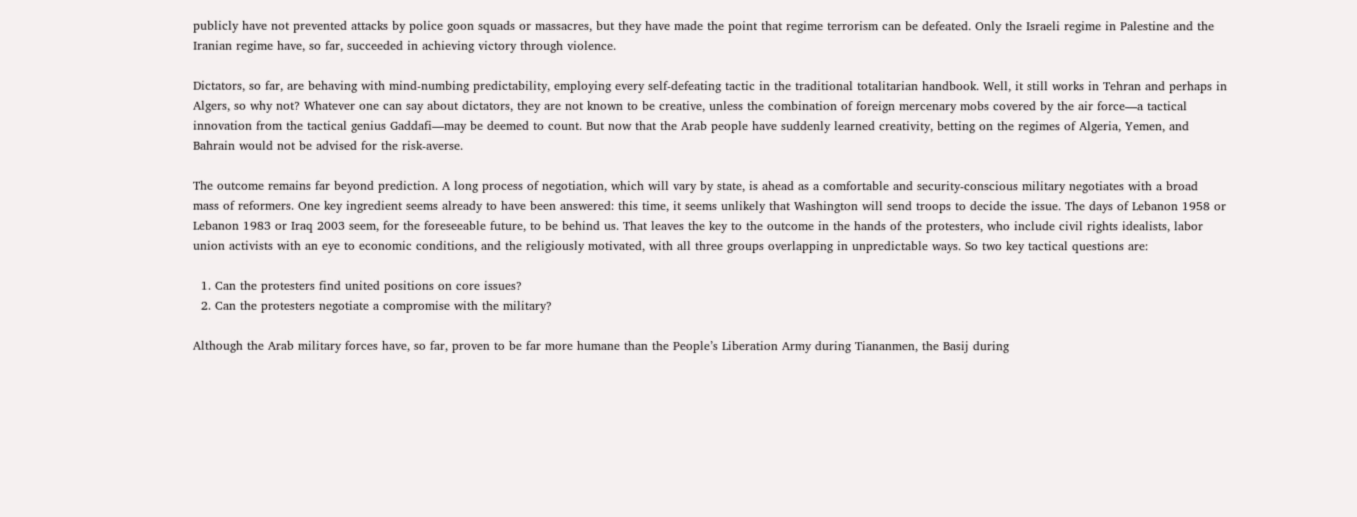publicly have not prevented attacks by police goon squads or massacres, but they have made the point that regime terrorism can be defeated. Only the Israeli regime in Palestine and the Iranian regime have, so far, succeeded in achieving victory through violence.

Dictators, so far, are behaving with mind-numbing predictability, employing every self-defeating tactic in the traditional totalitarian handbook. Well, it still works in Tehran and perhaps in Algers, so why not? Whatever one can say about dictators, they are not known to be creative, unless the combination of foreign mercenary mobs covered by the air force—a tactical innovation from the tactical genius Gaddafi—may be deemed to count. But now that the Arab people have suddenly learned creativity, betting on the regimes of Algeria, Yemen, and Bahrain would not be advised for the risk-averse.

The outcome remains far beyond prediction. A long process of negotiation, which will vary by state, is ahead as a comfortable and security-conscious military negotiates with a broad mass of reformers. One key ingredient seems already to have been answered: this time, it seems unlikely that Washington will send troops to decide the issue. The days of Lebanon 1958 or Lebanon 1983 or Iraq 2003 seem, for the foreseeable future, to be behind us. That leaves the key to the outcome in the hands of the protesters, who include civil rights idealists, labor union activists with an eye to economic conditions, and the religiously motivated, with all three groups overlapping in unpredictable ways. So two key tactical questions are:

  1. Can the protesters find united positions on core issues?
  2. Can the protesters negotiate a compromise with the military?

Although the Arab military forces have, so far, proven to be far more humane than the People’s Liberation Army during Tiananmen, the Basij during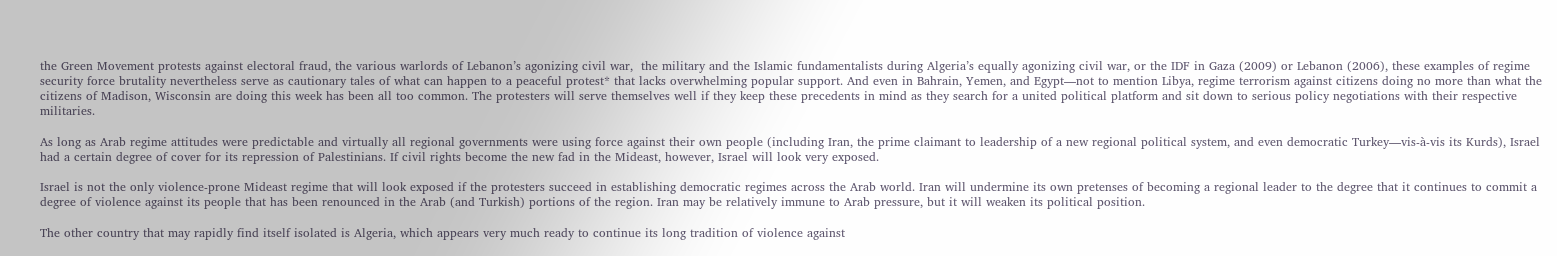the Green Movement protests against electoral fraud, the various warlords of Lebanon’s agonizing civil war,  the military and the Islamic fundamentalists during Algeria’s equally agonizing civil war, or the IDF in Gaza (2009) or Lebanon (2006), these examples of regime security force brutality nevertheless serve as cautionary tales of what can happen to a peaceful protest* that lacks overwhelming popular support. And even in Bahrain, Yemen, and Egypt—not to mention Libya, regime terrorism against citizens doing no more than what the citizens of Madison, Wisconsin are doing this week has been all too common. The protesters will serve themselves well if they keep these precedents in mind as they search for a united political platform and sit down to serious policy negotiations with their respective militaries.

As long as Arab regime attitudes were predictable and virtually all regional governments were using force against their own people (including Iran, the prime claimant to leadership of a new regional political system, and even democratic Turkey—vis-à-vis its Kurds), Israel had a certain degree of cover for its repression of Palestinians. If civil rights become the new fad in the Mideast, however, Israel will look very exposed.

Israel is not the only violence-prone Mideast regime that will look exposed if the protesters succeed in establishing democratic regimes across the Arab world. Iran will undermine its own pretenses of becoming a regional leader to the degree that it continues to commit a degree of violence against its people that has been renounced in the Arab (and Turkish) portions of the region. Iran may be relatively immune to Arab pressure, but it will weaken its political position.

The other country that may rapidly find itself isolated is Algeria, which appears very much ready to continue its long tradition of violence against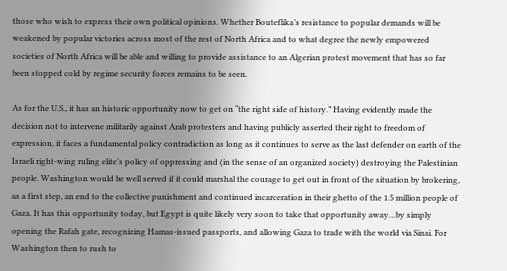those who wish to express their own political opinions. Whether Bouteflika’s resistance to popular demands will be weakened by popular victories across most of the rest of North Africa and to what degree the newly empowered societies of North Africa will be able and willing to provide assistance to an Algerian protest movement that has so far been stopped cold by regime security forces remains to be seen.

As for the U.S., it has an historic opportunity now to get on “the right side of history.” Having evidently made the decision not to intervene militarily against Arab protesters and having publicly asserted their right to freedom of expression, it faces a fundamental policy contradiction as long as it continues to serve as the last defender on earth of the Israeli right-wing ruling elite’s policy of oppressing and (in the sense of an organized society) destroying the Palestinian people. Washington would be well served if it could marshal the courage to get out in front of the situation by brokering, as a first step, an end to the collective punishment and continued incarceration in their ghetto of the 1.5 million people of Gaza. It has this opportunity today, but Egypt is quite likely very soon to take that opportunity away…by simply opening the Rafah gate, recognizing Hamas-issued passports, and allowing Gaza to trade with the world via Sinai. For Washington then to rush to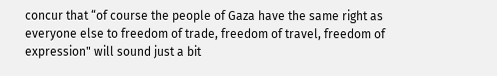concur that “of course the people of Gaza have the same right as everyone else to freedom of trade, freedom of travel, freedom of expression" will sound just a bit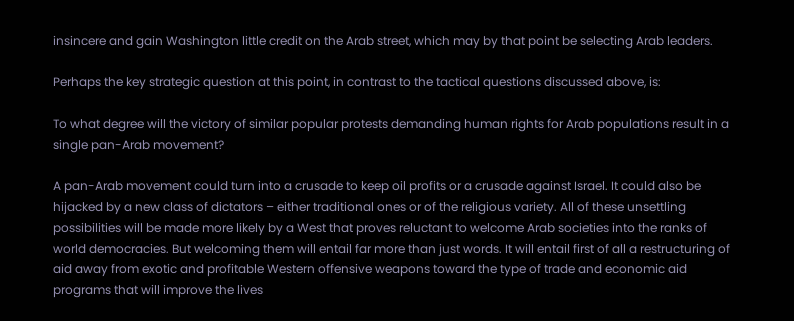insincere and gain Washington little credit on the Arab street, which may by that point be selecting Arab leaders.

Perhaps the key strategic question at this point, in contrast to the tactical questions discussed above, is:

To what degree will the victory of similar popular protests demanding human rights for Arab populations result in a single pan-Arab movement?

A pan-Arab movement could turn into a crusade to keep oil profits or a crusade against Israel. It could also be hijacked by a new class of dictators – either traditional ones or of the religious variety. All of these unsettling possibilities will be made more likely by a West that proves reluctant to welcome Arab societies into the ranks of world democracies. But welcoming them will entail far more than just words. It will entail first of all a restructuring of aid away from exotic and profitable Western offensive weapons toward the type of trade and economic aid programs that will improve the lives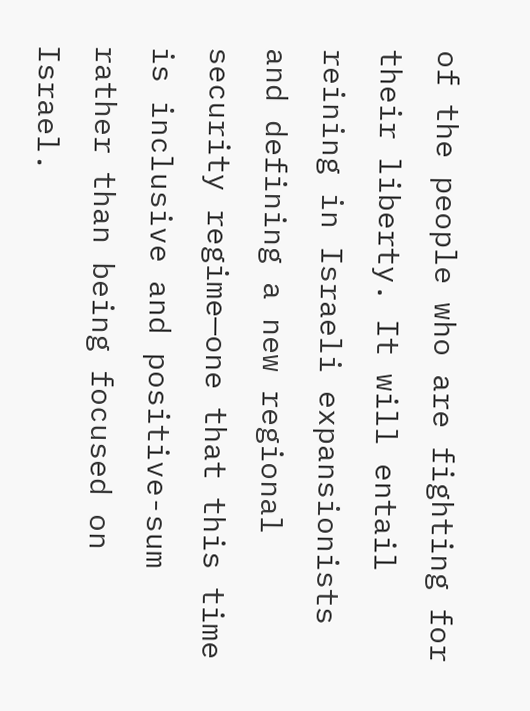of the people who are fighting for their liberty. It will entail reining in Israeli expansionists and defining a new regional security regime—one that this time is inclusive and positive-sum rather than being focused on Israel.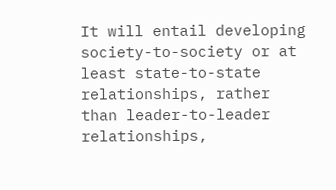It will entail developing society-to-society or at least state-to-state relationships, rather than leader-to-leader relationships,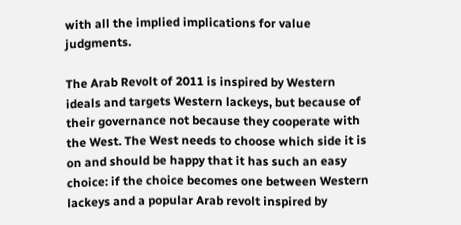with all the implied implications for value judgments.

The Arab Revolt of 2011 is inspired by Western ideals and targets Western lackeys, but because of their governance not because they cooperate with the West. The West needs to choose which side it is on and should be happy that it has such an easy choice: if the choice becomes one between Western lackeys and a popular Arab revolt inspired by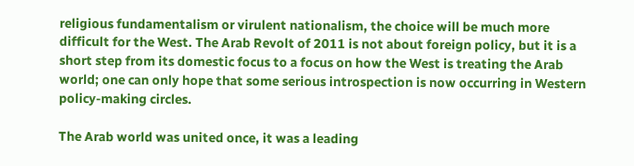religious fundamentalism or virulent nationalism, the choice will be much more difficult for the West. The Arab Revolt of 2011 is not about foreign policy, but it is a short step from its domestic focus to a focus on how the West is treating the Arab world; one can only hope that some serious introspection is now occurring in Western policy-making circles.

The Arab world was united once, it was a leading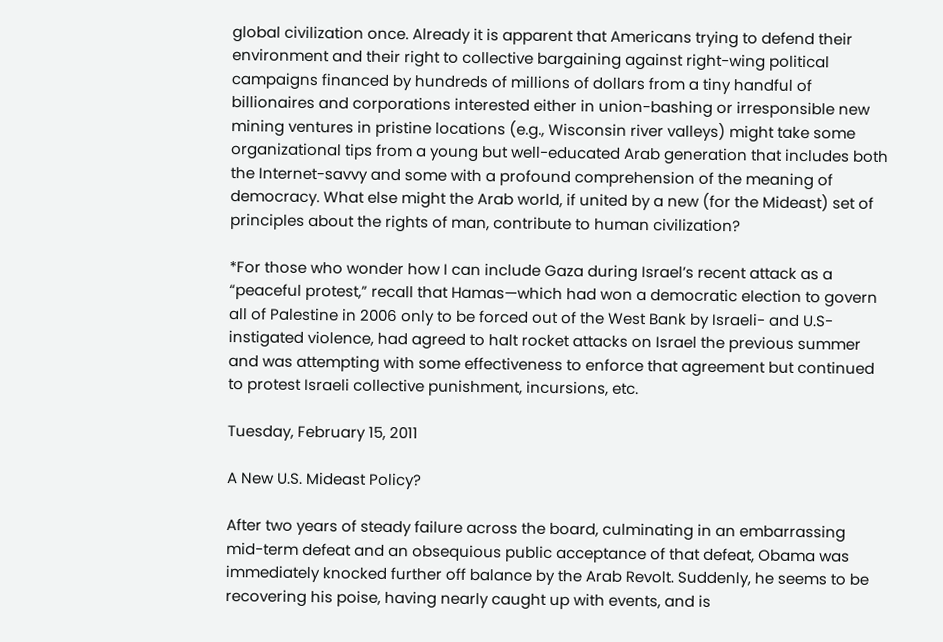global civilization once. Already it is apparent that Americans trying to defend their environment and their right to collective bargaining against right-wing political campaigns financed by hundreds of millions of dollars from a tiny handful of billionaires and corporations interested either in union-bashing or irresponsible new mining ventures in pristine locations (e.g., Wisconsin river valleys) might take some organizational tips from a young but well-educated Arab generation that includes both the Internet-savvy and some with a profound comprehension of the meaning of democracy. What else might the Arab world, if united by a new (for the Mideast) set of principles about the rights of man, contribute to human civilization?

*For those who wonder how I can include Gaza during Israel’s recent attack as a “peaceful protest,” recall that Hamas—which had won a democratic election to govern all of Palestine in 2006 only to be forced out of the West Bank by Israeli- and U.S-instigated violence, had agreed to halt rocket attacks on Israel the previous summer and was attempting with some effectiveness to enforce that agreement but continued to protest Israeli collective punishment, incursions, etc.

Tuesday, February 15, 2011

A New U.S. Mideast Policy?

After two years of steady failure across the board, culminating in an embarrassing mid-term defeat and an obsequious public acceptance of that defeat, Obama was immediately knocked further off balance by the Arab Revolt. Suddenly, he seems to be recovering his poise, having nearly caught up with events, and is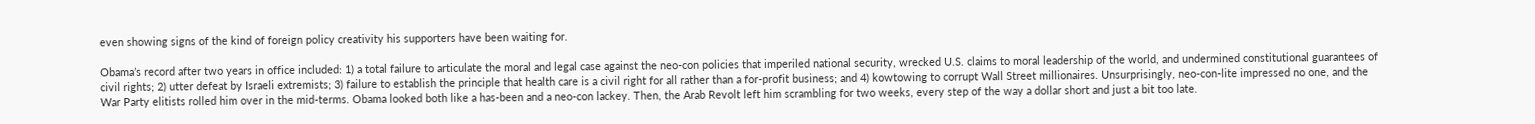even showing signs of the kind of foreign policy creativity his supporters have been waiting for.

Obama’s record after two years in office included: 1) a total failure to articulate the moral and legal case against the neo-con policies that imperiled national security, wrecked U.S. claims to moral leadership of the world, and undermined constitutional guarantees of civil rights; 2) utter defeat by Israeli extremists; 3) failure to establish the principle that health care is a civil right for all rather than a for-profit business; and 4) kowtowing to corrupt Wall Street millionaires. Unsurprisingly, neo-con-lite impressed no one, and the War Party elitists rolled him over in the mid-terms. Obama looked both like a has-been and a neo-con lackey. Then, the Arab Revolt left him scrambling for two weeks, every step of the way a dollar short and just a bit too late.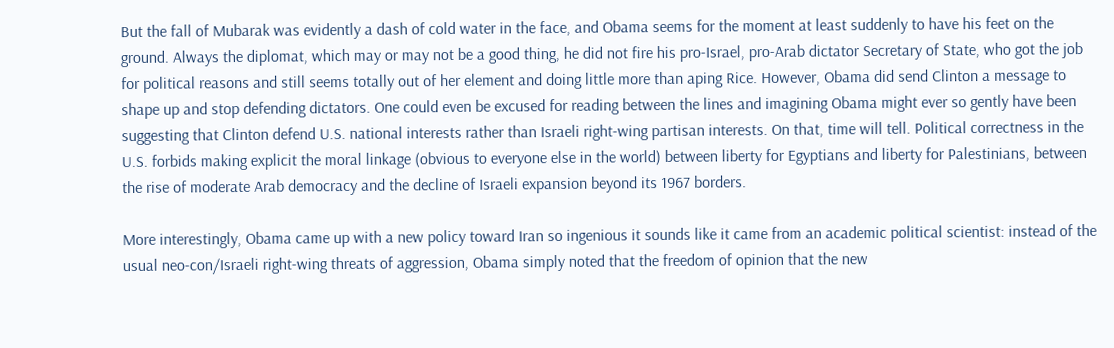But the fall of Mubarak was evidently a dash of cold water in the face, and Obama seems for the moment at least suddenly to have his feet on the ground. Always the diplomat, which may or may not be a good thing, he did not fire his pro-Israel, pro-Arab dictator Secretary of State, who got the job for political reasons and still seems totally out of her element and doing little more than aping Rice. However, Obama did send Clinton a message to shape up and stop defending dictators. One could even be excused for reading between the lines and imagining Obama might ever so gently have been suggesting that Clinton defend U.S. national interests rather than Israeli right-wing partisan interests. On that, time will tell. Political correctness in the U.S. forbids making explicit the moral linkage (obvious to everyone else in the world) between liberty for Egyptians and liberty for Palestinians, between the rise of moderate Arab democracy and the decline of Israeli expansion beyond its 1967 borders.

More interestingly, Obama came up with a new policy toward Iran so ingenious it sounds like it came from an academic political scientist: instead of the usual neo-con/Israeli right-wing threats of aggression, Obama simply noted that the freedom of opinion that the new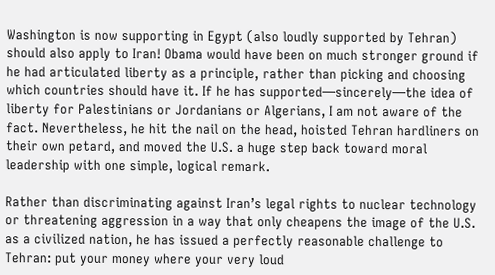Washington is now supporting in Egypt (also loudly supported by Tehran) should also apply to Iran! Obama would have been on much stronger ground if he had articulated liberty as a principle, rather than picking and choosing which countries should have it. If he has supported—sincerely—the idea of liberty for Palestinians or Jordanians or Algerians, I am not aware of the fact. Nevertheless, he hit the nail on the head, hoisted Tehran hardliners on their own petard, and moved the U.S. a huge step back toward moral leadership with one simple, logical remark.

Rather than discriminating against Iran’s legal rights to nuclear technology or threatening aggression in a way that only cheapens the image of the U.S. as a civilized nation, he has issued a perfectly reasonable challenge to Tehran: put your money where your very loud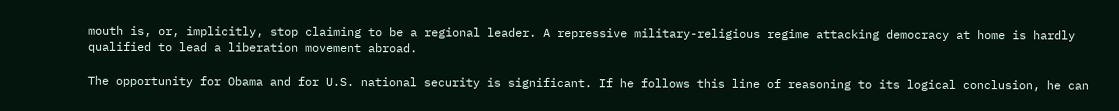mouth is, or, implicitly, stop claiming to be a regional leader. A repressive military-religious regime attacking democracy at home is hardly qualified to lead a liberation movement abroad.

The opportunity for Obama and for U.S. national security is significant. If he follows this line of reasoning to its logical conclusion, he can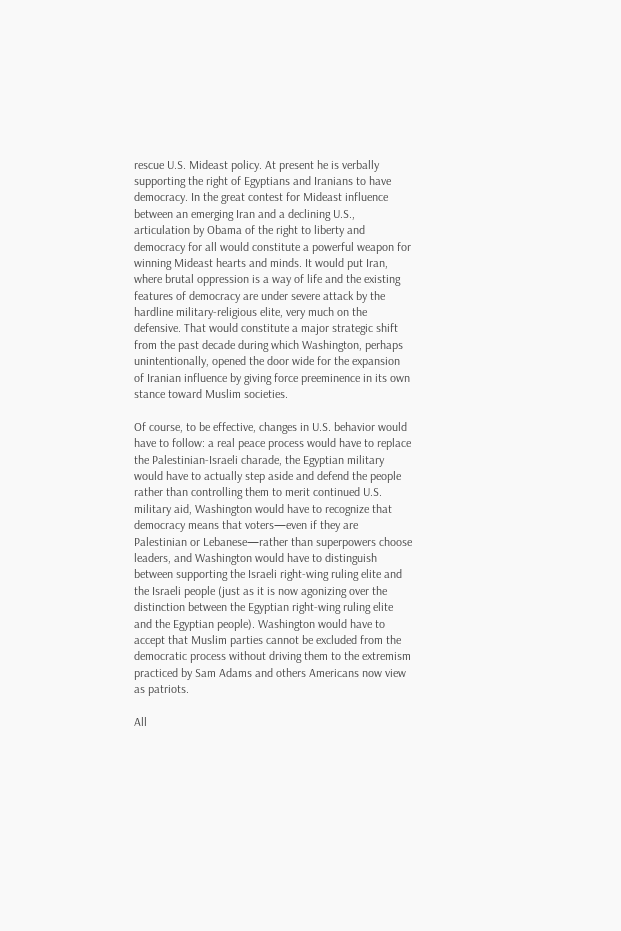rescue U.S. Mideast policy. At present he is verbally supporting the right of Egyptians and Iranians to have democracy. In the great contest for Mideast influence between an emerging Iran and a declining U.S., articulation by Obama of the right to liberty and democracy for all would constitute a powerful weapon for winning Mideast hearts and minds. It would put Iran, where brutal oppression is a way of life and the existing features of democracy are under severe attack by the hardline military-religious elite, very much on the defensive. That would constitute a major strategic shift from the past decade during which Washington, perhaps unintentionally, opened the door wide for the expansion of Iranian influence by giving force preeminence in its own stance toward Muslim societies.

Of course, to be effective, changes in U.S. behavior would have to follow: a real peace process would have to replace the Palestinian-Israeli charade, the Egyptian military would have to actually step aside and defend the people rather than controlling them to merit continued U.S. military aid, Washington would have to recognize that democracy means that voters—even if they are Palestinian or Lebanese—rather than superpowers choose leaders, and Washington would have to distinguish between supporting the Israeli right-wing ruling elite and the Israeli people (just as it is now agonizing over the  distinction between the Egyptian right-wing ruling elite and the Egyptian people). Washington would have to accept that Muslim parties cannot be excluded from the democratic process without driving them to the extremism practiced by Sam Adams and others Americans now view as patriots.

All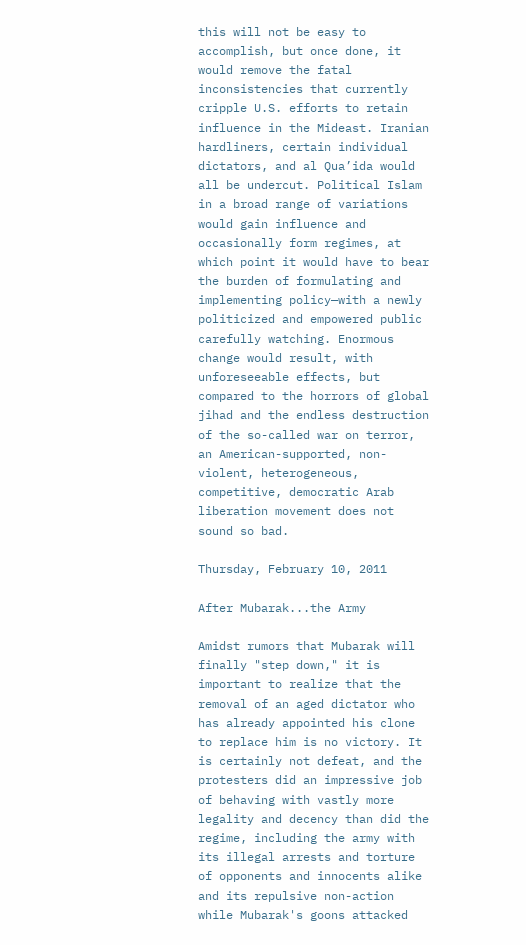this will not be easy to accomplish, but once done, it would remove the fatal inconsistencies that currently cripple U.S. efforts to retain influence in the Mideast. Iranian hardliners, certain individual dictators, and al Qua’ida would all be undercut. Political Islam in a broad range of variations would gain influence and occasionally form regimes, at which point it would have to bear the burden of formulating and implementing policy—with a newly politicized and empowered public carefully watching. Enormous change would result, with unforeseeable effects, but compared to the horrors of global jihad and the endless destruction of the so-called war on terror, an American-supported, non-violent, heterogeneous, competitive, democratic Arab liberation movement does not sound so bad.

Thursday, February 10, 2011

After Mubarak...the Army

Amidst rumors that Mubarak will finally "step down," it is important to realize that the removal of an aged dictator who has already appointed his clone to replace him is no victory. It is certainly not defeat, and the protesters did an impressive job of behaving with vastly more legality and decency than did the regime, including the army with its illegal arrests and torture of opponents and innocents alike and its repulsive non-action while Mubarak's goons attacked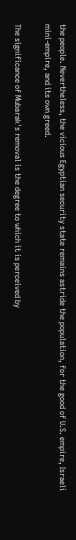the people. Nevertheless, the vicious Egyptian security state remains astride the population, for the good of U.S. empire, Israeli mini-empire, and its own greed.

The significance of Mubarak's removal is the degree to which it is perceived by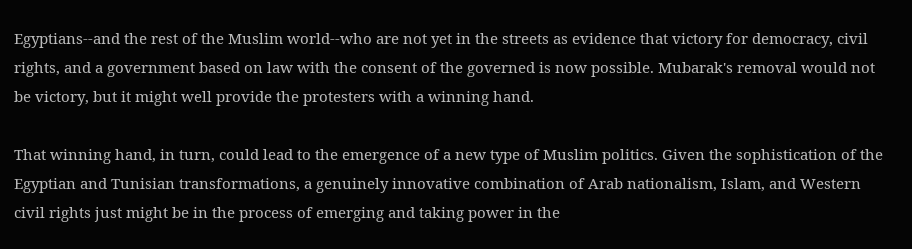Egyptians--and the rest of the Muslim world--who are not yet in the streets as evidence that victory for democracy, civil rights, and a government based on law with the consent of the governed is now possible. Mubarak's removal would not be victory, but it might well provide the protesters with a winning hand.

That winning hand, in turn, could lead to the emergence of a new type of Muslim politics. Given the sophistication of the Egyptian and Tunisian transformations, a genuinely innovative combination of Arab nationalism, Islam, and Western civil rights just might be in the process of emerging and taking power in the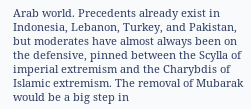Arab world. Precedents already exist in Indonesia, Lebanon, Turkey, and Pakistan, but moderates have almost always been on the defensive, pinned between the Scylla of imperial extremism and the Charybdis of Islamic extremism. The removal of Mubarak would be a big step in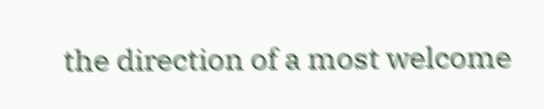the direction of a most welcome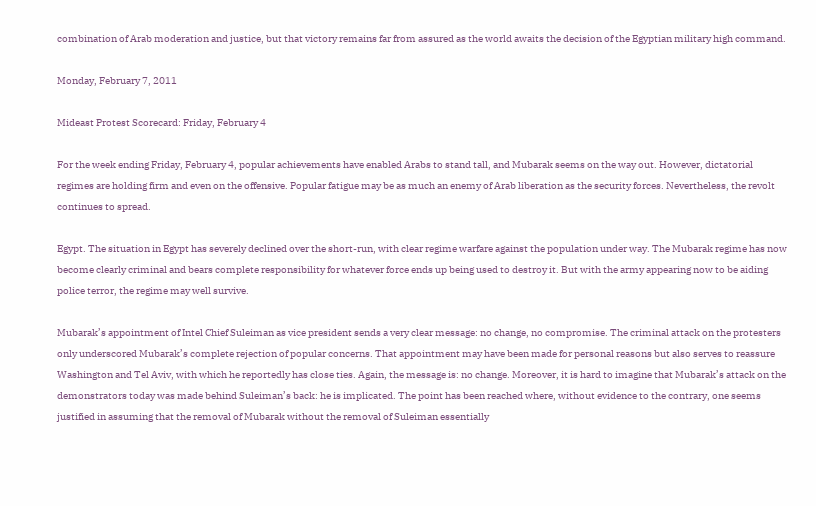combination of Arab moderation and justice, but that victory remains far from assured as the world awaits the decision of the Egyptian military high command.

Monday, February 7, 2011

Mideast Protest Scorecard: Friday, February 4

For the week ending Friday, February 4, popular achievements have enabled Arabs to stand tall, and Mubarak seems on the way out. However, dictatorial regimes are holding firm and even on the offensive. Popular fatigue may be as much an enemy of Arab liberation as the security forces. Nevertheless, the revolt continues to spread.

Egypt. The situation in Egypt has severely declined over the short-run, with clear regime warfare against the population under way. The Mubarak regime has now become clearly criminal and bears complete responsibility for whatever force ends up being used to destroy it. But with the army appearing now to be aiding police terror, the regime may well survive.

Mubarak’s appointment of Intel Chief Suleiman as vice president sends a very clear message: no change, no compromise. The criminal attack on the protesters only underscored Mubarak’s complete rejection of popular concerns. That appointment may have been made for personal reasons but also serves to reassure Washington and Tel Aviv, with which he reportedly has close ties. Again, the message is: no change. Moreover, it is hard to imagine that Mubarak’s attack on the demonstrators today was made behind Suleiman’s back: he is implicated. The point has been reached where, without evidence to the contrary, one seems justified in assuming that the removal of Mubarak without the removal of Suleiman essentially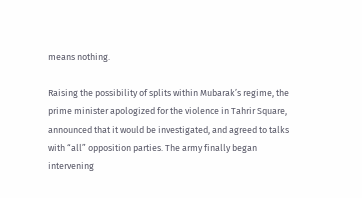means nothing.

Raising the possibility of splits within Mubarak’s regime, the prime minister apologized for the violence in Tahrir Square, announced that it would be investigated, and agreed to talks with “all” opposition parties. The army finally began intervening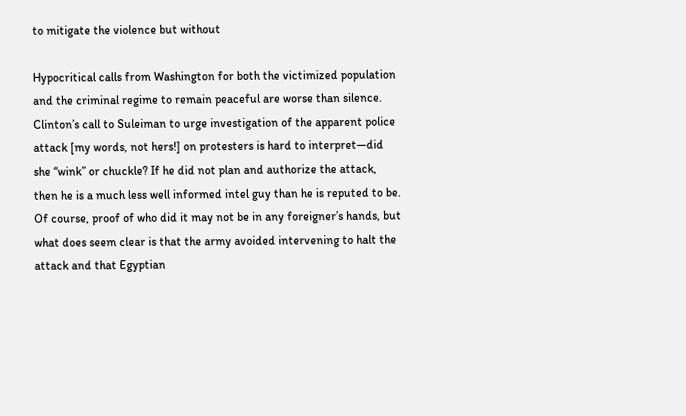to mitigate the violence but without

Hypocritical calls from Washington for both the victimized population and the criminal regime to remain peaceful are worse than silence. Clinton’s call to Suleiman to urge investigation of the apparent police attack [my words, not hers!] on protesters is hard to interpret—did she “wink” or chuckle? If he did not plan and authorize the attack, then he is a much less well informed intel guy than he is reputed to be. Of course, proof of who did it may not be in any foreigner’s hands, but what does seem clear is that the army avoided intervening to halt the attack and that Egyptian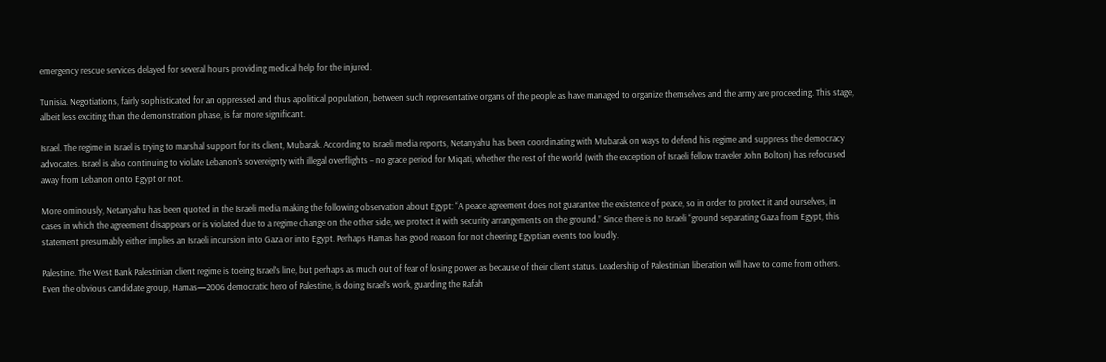emergency rescue services delayed for several hours providing medical help for the injured.

Tunisia. Negotiations, fairly sophisticated for an oppressed and thus apolitical population, between such representative organs of the people as have managed to organize themselves and the army are proceeding. This stage, albeit less exciting than the demonstration phase, is far more significant.

Israel. The regime in Israel is trying to marshal support for its client, Mubarak. According to Israeli media reports, Netanyahu has been coordinating with Mubarak on ways to defend his regime and suppress the democracy advocates. Israel is also continuing to violate Lebanon’s sovereignty with illegal overflights – no grace period for Miqati, whether the rest of the world (with the exception of Israeli fellow traveler John Bolton) has refocused away from Lebanon onto Egypt or not.

More ominously, Netanyahu has been quoted in the Israeli media making the following observation about Egypt: “A peace agreement does not guarantee the existence of peace, so in order to protect it and ourselves, in cases in which the agreement disappears or is violated due to a regime change on the other side, we protect it with security arrangements on the ground.” Since there is no Israeli “ground separating Gaza from Egypt, this statement presumably either implies an Israeli incursion into Gaza or into Egypt. Perhaps Hamas has good reason for not cheering Egyptian events too loudly.

Palestine. The West Bank Palestinian client regime is toeing Israel’s line, but perhaps as much out of fear of losing power as because of their client status. Leadership of Palestinian liberation will have to come from others. Even the obvious candidate group, Hamas—2006 democratic hero of Palestine, is doing Israel’s work, guarding the Rafah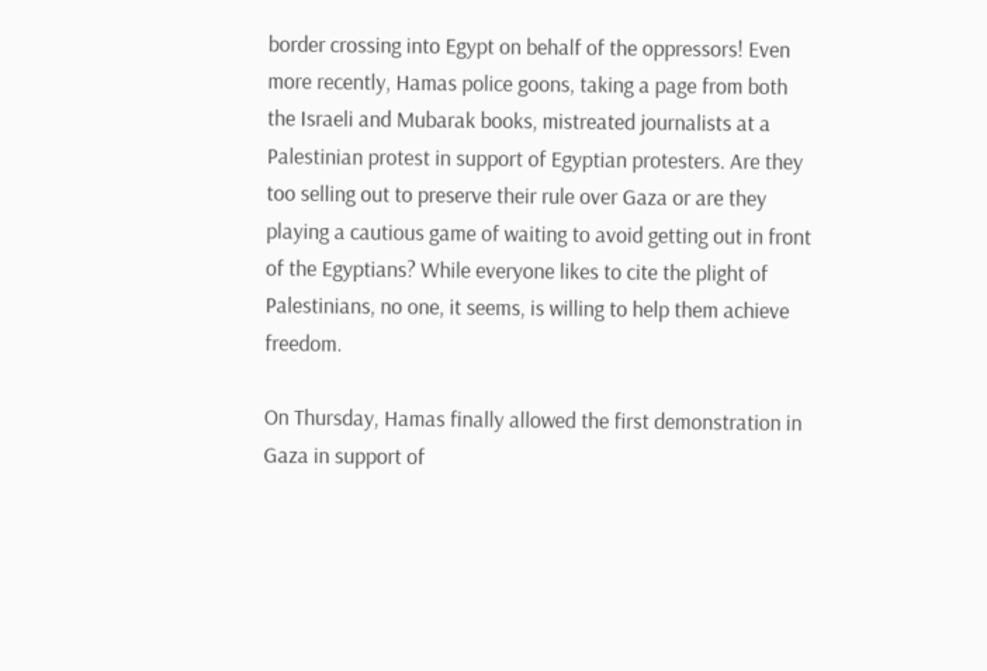border crossing into Egypt on behalf of the oppressors! Even more recently, Hamas police goons, taking a page from both the Israeli and Mubarak books, mistreated journalists at a Palestinian protest in support of Egyptian protesters. Are they too selling out to preserve their rule over Gaza or are they playing a cautious game of waiting to avoid getting out in front of the Egyptians? While everyone likes to cite the plight of Palestinians, no one, it seems, is willing to help them achieve freedom.

On Thursday, Hamas finally allowed the first demonstration in Gaza in support of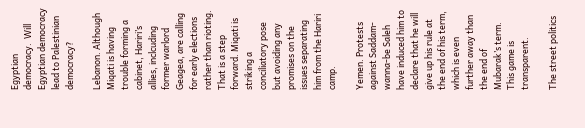Egyptian democracy.  Will Egyptian democracy lead to Palestinian democracy?

Lebanon. Although Miqati is having trouble forming a cabinet, Hariri’s allies, inclcuding former warlord Geagea, are calling for early elections rather than rioting. That is a step forward. Miqati is striking a conciliatory pose but avoiding any promises on the issues separating him from the Hariri camp.

Yemen. Protests against Saddam-wanna-be Saleh have induced him to declare that he will give up his rule at the end of his term, which is even further away than the end of Mubarak’s term. This game is transparent.

The street politics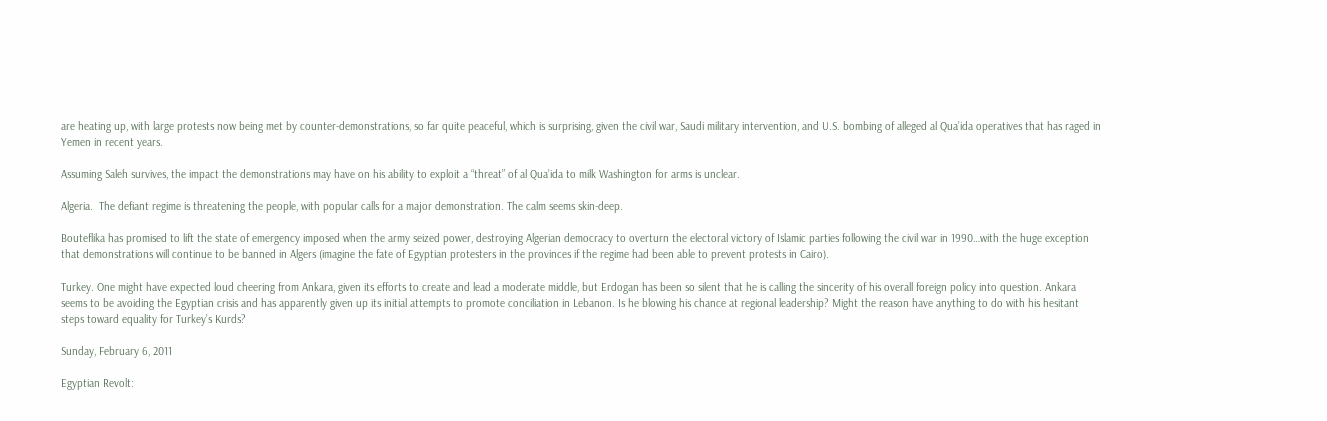are heating up, with large protests now being met by counter-demonstrations, so far quite peaceful, which is surprising, given the civil war, Saudi military intervention, and U.S. bombing of alleged al Qua’ida operatives that has raged in Yemen in recent years.

Assuming Saleh survives, the impact the demonstrations may have on his ability to exploit a “threat” of al Qua’ida to milk Washington for arms is unclear.

Algeria.  The defiant regime is threatening the people, with popular calls for a major demonstration. The calm seems skin-deep.

Bouteflika has promised to lift the state of emergency imposed when the army seized power, destroying Algerian democracy to overturn the electoral victory of Islamic parties following the civil war in 1990…with the huge exception that demonstrations will continue to be banned in Algers (imagine the fate of Egyptian protesters in the provinces if the regime had been able to prevent protests in Cairo).

Turkey. One might have expected loud cheering from Ankara, given its efforts to create and lead a moderate middle, but Erdogan has been so silent that he is calling the sincerity of his overall foreign policy into question. Ankara seems to be avoiding the Egyptian crisis and has apparently given up its initial attempts to promote conciliation in Lebanon. Is he blowing his chance at regional leadership? Might the reason have anything to do with his hesitant steps toward equality for Turkey’s Kurds?

Sunday, February 6, 2011

Egyptian Revolt: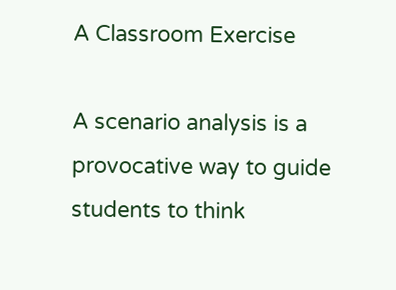A Classroom Exercise

A scenario analysis is a provocative way to guide students to think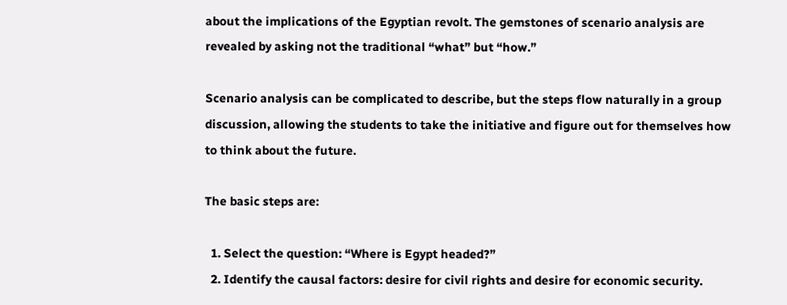about the implications of the Egyptian revolt. The gemstones of scenario analysis are revealed by asking not the traditional “what” but “how.”

Scenario analysis can be complicated to describe, but the steps flow naturally in a group discussion, allowing the students to take the initiative and figure out for themselves how to think about the future.

The basic steps are:

  1. Select the question: “Where is Egypt headed?”
  2. Identify the causal factors: desire for civil rights and desire for economic security.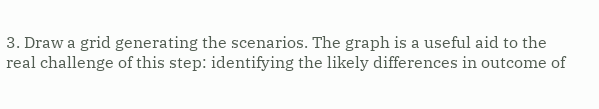3. Draw a grid generating the scenarios. The graph is a useful aid to the real challenge of this step: identifying the likely differences in outcome of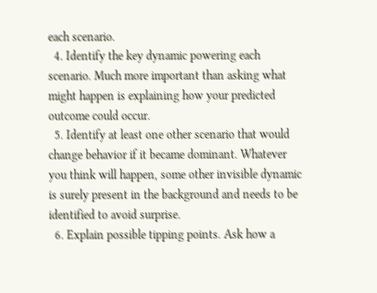each scenario.
  4. Identify the key dynamic powering each scenario. Much more important than asking what might happen is explaining how your predicted outcome could occur.
  5. Identify at least one other scenario that would change behavior if it became dominant. Whatever you think will happen, some other invisible dynamic is surely present in the background and needs to be identified to avoid surprise.
  6. Explain possible tipping points. Ask how a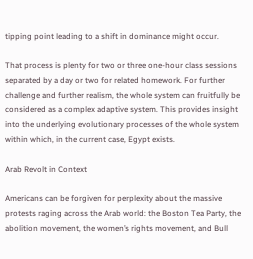tipping point leading to a shift in dominance might occur.

That process is plenty for two or three one-hour class sessions separated by a day or two for related homework. For further challenge and further realism, the whole system can fruitfully be considered as a complex adaptive system. This provides insight into the underlying evolutionary processes of the whole system within which, in the current case, Egypt exists.

Arab Revolt in Context

Americans can be forgiven for perplexity about the massive protests raging across the Arab world: the Boston Tea Party, the abolition movement, the women’s rights movement, and Bull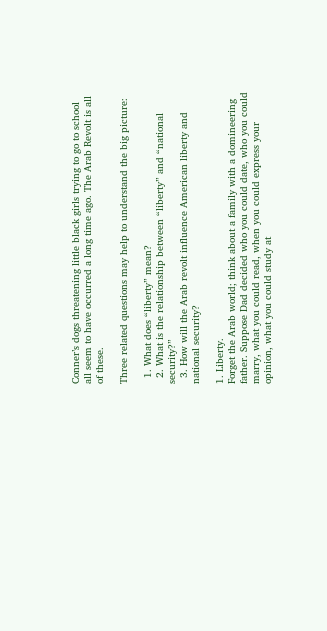Conner’s dogs threatening little black girls trying to go to school all seem to have occurred a long time ago. The Arab Revolt is all of these.

Three related questions may help to understand the big picture:

  1. What does “liberty” mean?
  2. What is the relationship between “liberty” and “national security?”
  3. How will the Arab revolt influence American liberty and national security?

1. Liberty.
Forget the Arab world; think about a family with a domineering father. Suppose Dad decided who you could date, who you could marry, what you could read, when you could express your opinion, what you could study at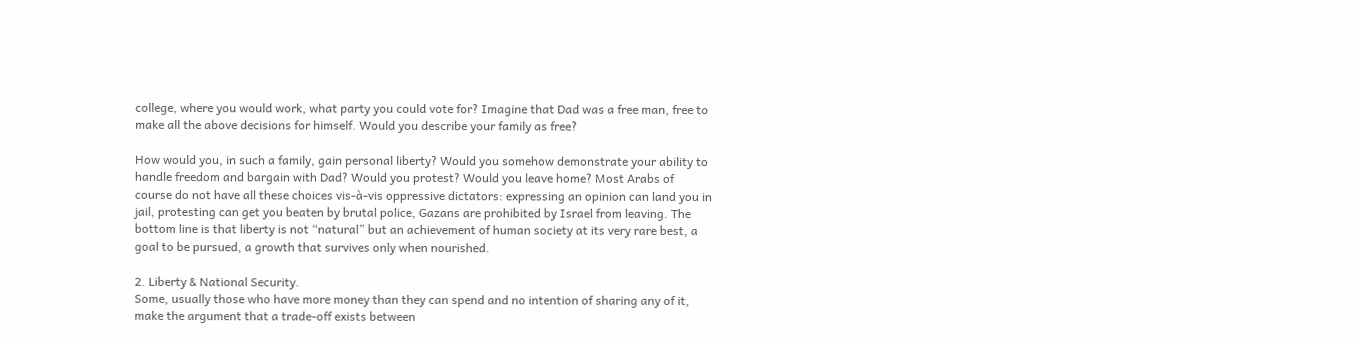college, where you would work, what party you could vote for? Imagine that Dad was a free man, free to make all the above decisions for himself. Would you describe your family as free?

How would you, in such a family, gain personal liberty? Would you somehow demonstrate your ability to handle freedom and bargain with Dad? Would you protest? Would you leave home? Most Arabs of course do not have all these choices vis-à-vis oppressive dictators: expressing an opinion can land you in jail, protesting can get you beaten by brutal police, Gazans are prohibited by Israel from leaving. The bottom line is that liberty is not “natural” but an achievement of human society at its very rare best, a goal to be pursued, a growth that survives only when nourished.

2. Liberty & National Security.
Some, usually those who have more money than they can spend and no intention of sharing any of it, make the argument that a trade-off exists between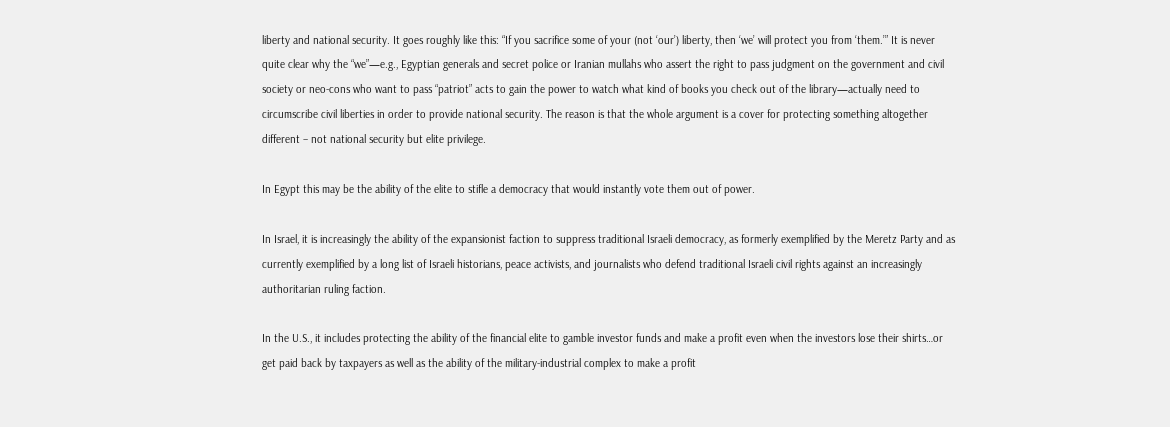liberty and national security. It goes roughly like this: “If you sacrifice some of your (not ‘our’) liberty, then ‘we’ will protect you from ‘them.’” It is never quite clear why the “we”—e.g., Egyptian generals and secret police or Iranian mullahs who assert the right to pass judgment on the government and civil society or neo-cons who want to pass “patriot” acts to gain the power to watch what kind of books you check out of the library—actually need to circumscribe civil liberties in order to provide national security. The reason is that the whole argument is a cover for protecting something altogether different – not national security but elite privilege.

In Egypt this may be the ability of the elite to stifle a democracy that would instantly vote them out of power.

In Israel, it is increasingly the ability of the expansionist faction to suppress traditional Israeli democracy, as formerly exemplified by the Meretz Party and as currently exemplified by a long list of Israeli historians, peace activists, and journalists who defend traditional Israeli civil rights against an increasingly authoritarian ruling faction.

In the U.S., it includes protecting the ability of the financial elite to gamble investor funds and make a profit even when the investors lose their shirts…or get paid back by taxpayers as well as the ability of the military-industrial complex to make a profit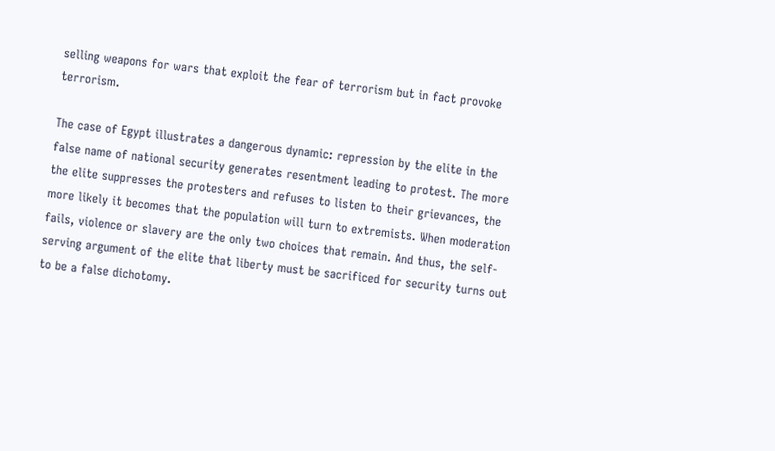selling weapons for wars that exploit the fear of terrorism but in fact provoke terrorism.

The case of Egypt illustrates a dangerous dynamic: repression by the elite in the false name of national security generates resentment leading to protest. The more the elite suppresses the protesters and refuses to listen to their grievances, the more likely it becomes that the population will turn to extremists. When moderation fails, violence or slavery are the only two choices that remain. And thus, the self-serving argument of the elite that liberty must be sacrificed for security turns out to be a false dichotomy.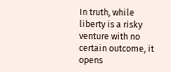In truth, while liberty is a risky venture with no certain outcome, it opens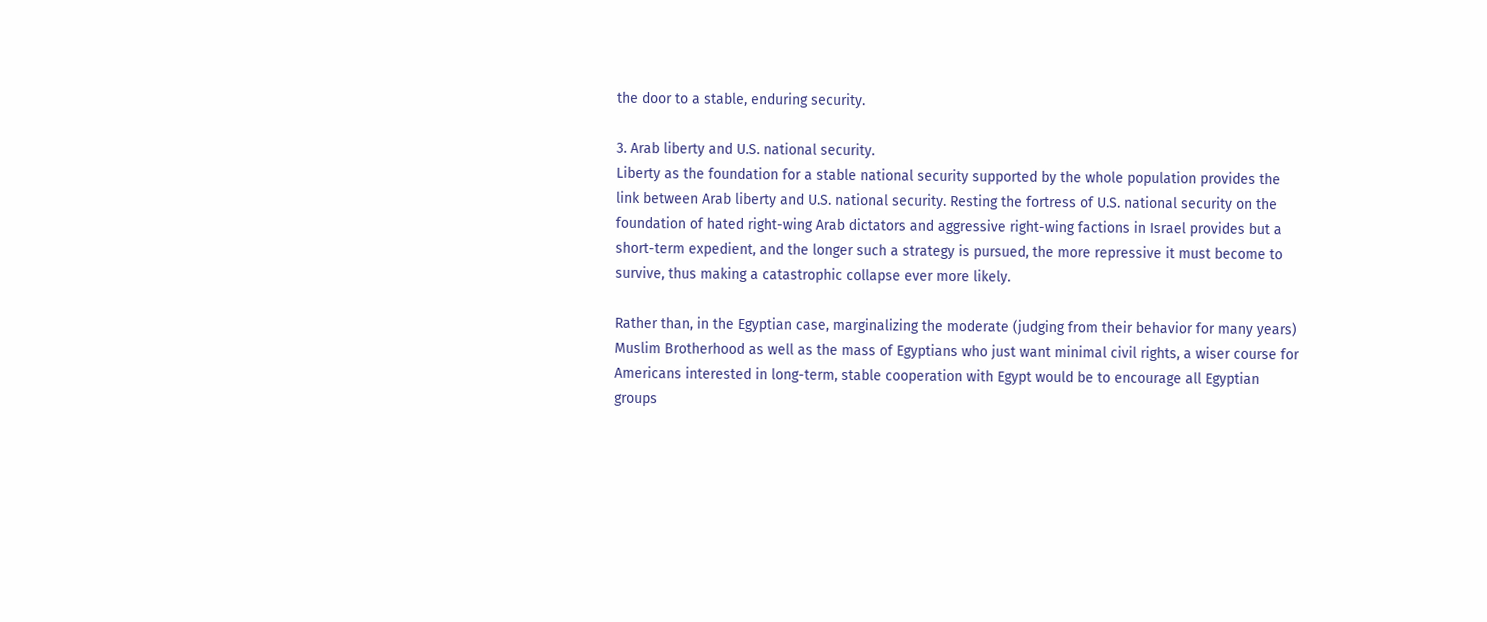the door to a stable, enduring security.

3. Arab liberty and U.S. national security.
Liberty as the foundation for a stable national security supported by the whole population provides the link between Arab liberty and U.S. national security. Resting the fortress of U.S. national security on the foundation of hated right-wing Arab dictators and aggressive right-wing factions in Israel provides but a short-term expedient, and the longer such a strategy is pursued, the more repressive it must become to survive, thus making a catastrophic collapse ever more likely.

Rather than, in the Egyptian case, marginalizing the moderate (judging from their behavior for many years) Muslim Brotherhood as well as the mass of Egyptians who just want minimal civil rights, a wiser course for Americans interested in long-term, stable cooperation with Egypt would be to encourage all Egyptian groups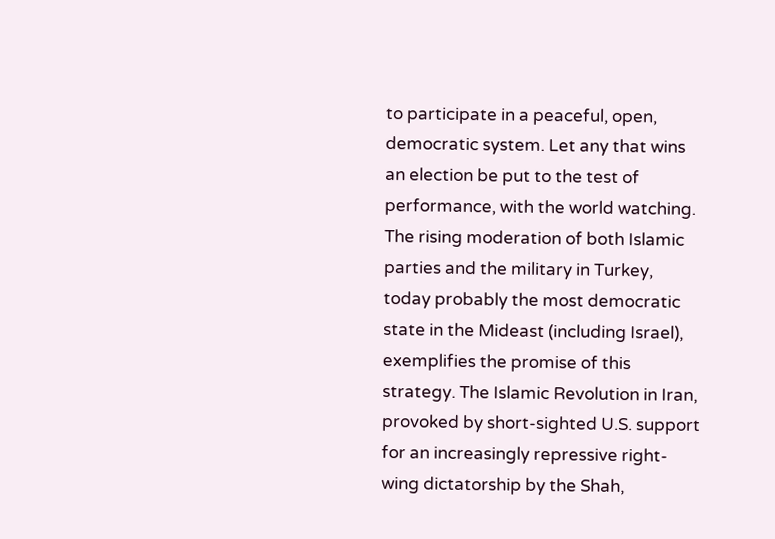to participate in a peaceful, open, democratic system. Let any that wins an election be put to the test of performance, with the world watching. The rising moderation of both Islamic parties and the military in Turkey, today probably the most democratic state in the Mideast (including Israel), exemplifies the promise of this strategy. The Islamic Revolution in Iran, provoked by short-sighted U.S. support for an increasingly repressive right-wing dictatorship by the Shah,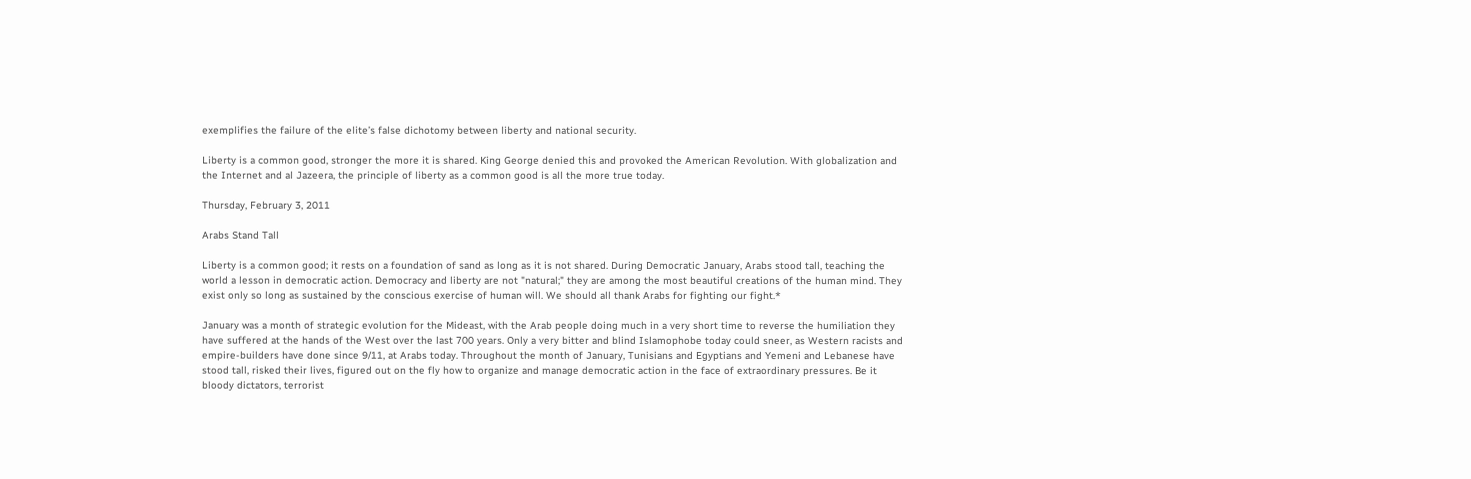exemplifies the failure of the elite’s false dichotomy between liberty and national security.

Liberty is a common good, stronger the more it is shared. King George denied this and provoked the American Revolution. With globalization and the Internet and al Jazeera, the principle of liberty as a common good is all the more true today.

Thursday, February 3, 2011

Arabs Stand Tall

Liberty is a common good; it rests on a foundation of sand as long as it is not shared. During Democratic January, Arabs stood tall, teaching the world a lesson in democratic action. Democracy and liberty are not "natural;" they are among the most beautiful creations of the human mind. They exist only so long as sustained by the conscious exercise of human will. We should all thank Arabs for fighting our fight.*

January was a month of strategic evolution for the Mideast, with the Arab people doing much in a very short time to reverse the humiliation they have suffered at the hands of the West over the last 700 years. Only a very bitter and blind Islamophobe today could sneer, as Western racists and empire-builders have done since 9/11, at Arabs today. Throughout the month of January, Tunisians and Egyptians and Yemeni and Lebanese have stood tall, risked their lives, figured out on the fly how to organize and manage democratic action in the face of extraordinary pressures. Be it bloody dictators, terrorist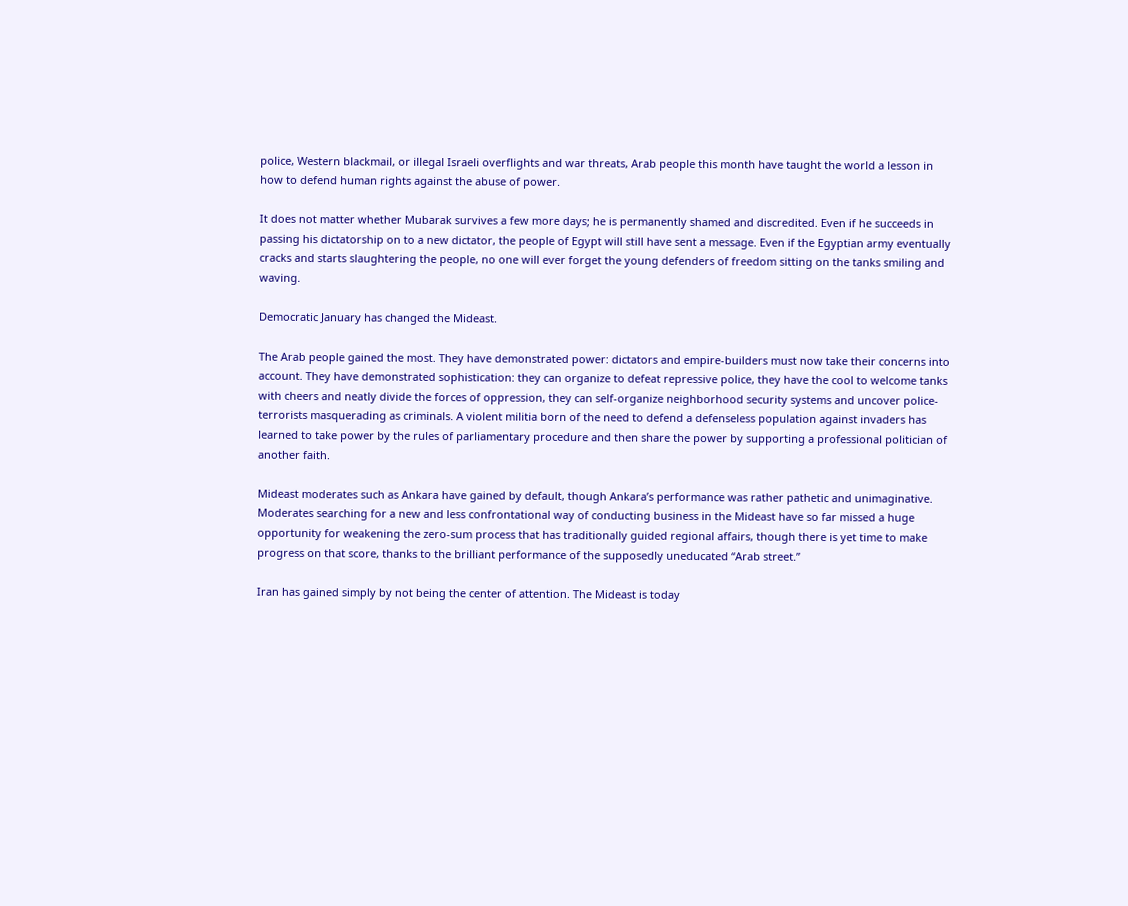police, Western blackmail, or illegal Israeli overflights and war threats, Arab people this month have taught the world a lesson in how to defend human rights against the abuse of power.

It does not matter whether Mubarak survives a few more days; he is permanently shamed and discredited. Even if he succeeds in passing his dictatorship on to a new dictator, the people of Egypt will still have sent a message. Even if the Egyptian army eventually cracks and starts slaughtering the people, no one will ever forget the young defenders of freedom sitting on the tanks smiling and waving.

Democratic January has changed the Mideast.

The Arab people gained the most. They have demonstrated power: dictators and empire-builders must now take their concerns into account. They have demonstrated sophistication: they can organize to defeat repressive police, they have the cool to welcome tanks with cheers and neatly divide the forces of oppression, they can self-organize neighborhood security systems and uncover police-terrorists masquerading as criminals. A violent militia born of the need to defend a defenseless population against invaders has learned to take power by the rules of parliamentary procedure and then share the power by supporting a professional politician of another faith.

Mideast moderates such as Ankara have gained by default, though Ankara’s performance was rather pathetic and unimaginative. Moderates searching for a new and less confrontational way of conducting business in the Mideast have so far missed a huge opportunity for weakening the zero-sum process that has traditionally guided regional affairs, though there is yet time to make progress on that score, thanks to the brilliant performance of the supposedly uneducated “Arab street.”

Iran has gained simply by not being the center of attention. The Mideast is today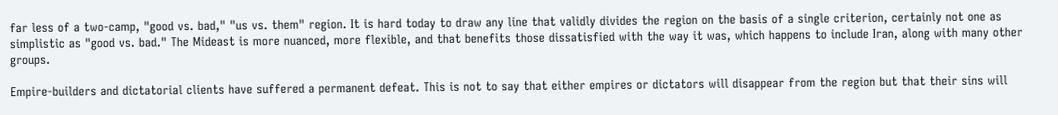far less of a two-camp, "good vs. bad," "us vs. them" region. It is hard today to draw any line that validly divides the region on the basis of a single criterion, certainly not one as simplistic as "good vs. bad." The Mideast is more nuanced, more flexible, and that benefits those dissatisfied with the way it was, which happens to include Iran, along with many other groups.

Empire-builders and dictatorial clients have suffered a permanent defeat. This is not to say that either empires or dictators will disappear from the region but that their sins will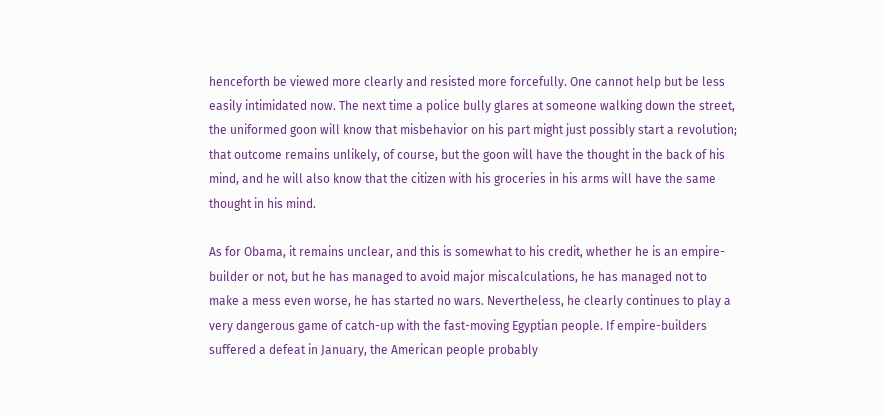henceforth be viewed more clearly and resisted more forcefully. One cannot help but be less easily intimidated now. The next time a police bully glares at someone walking down the street, the uniformed goon will know that misbehavior on his part might just possibly start a revolution; that outcome remains unlikely, of course, but the goon will have the thought in the back of his mind, and he will also know that the citizen with his groceries in his arms will have the same thought in his mind.

As for Obama, it remains unclear, and this is somewhat to his credit, whether he is an empire-builder or not, but he has managed to avoid major miscalculations, he has managed not to make a mess even worse, he has started no wars. Nevertheless, he clearly continues to play a very dangerous game of catch-up with the fast-moving Egyptian people. If empire-builders suffered a defeat in January, the American people probably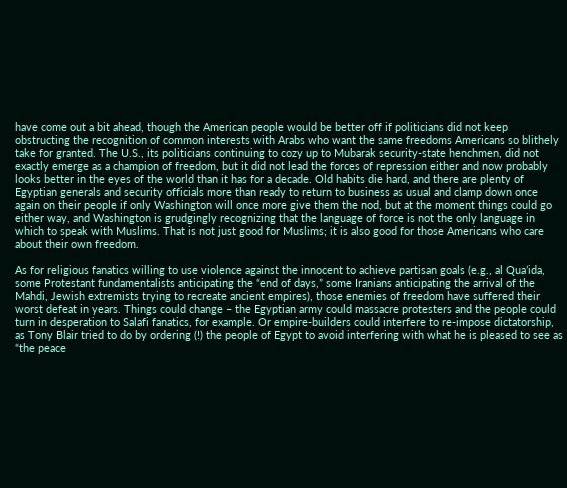have come out a bit ahead, though the American people would be better off if politicians did not keep obstructing the recognition of common interests with Arabs who want the same freedoms Americans so blithely take for granted. The U.S., its politicians continuing to cozy up to Mubarak security-state henchmen, did not exactly emerge as a champion of freedom, but it did not lead the forces of repression either and now probably looks better in the eyes of the world than it has for a decade. Old habits die hard, and there are plenty of Egyptian generals and security officials more than ready to return to business as usual and clamp down once again on their people if only Washington will once more give them the nod, but at the moment things could go either way, and Washington is grudgingly recognizing that the language of force is not the only language in which to speak with Muslims. That is not just good for Muslims; it is also good for those Americans who care about their own freedom.

As for religious fanatics willing to use violence against the innocent to achieve partisan goals (e.g., al Qua’ida, some Protestant fundamentalists anticipating the “end of days,” some Iranians anticipating the arrival of the Mahdi, Jewish extremists trying to recreate ancient empires), those enemies of freedom have suffered their worst defeat in years. Things could change – the Egyptian army could massacre protesters and the people could turn in desperation to Salafi fanatics, for example. Or empire-builders could interfere to re-impose dictatorship, as Tony Blair tried to do by ordering (!) the people of Egypt to avoid interfering with what he is pleased to see as “the peace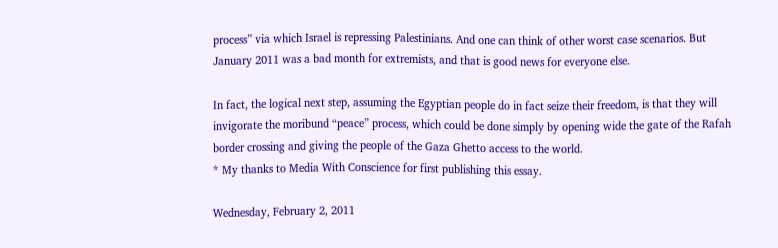process” via which Israel is repressing Palestinians. And one can think of other worst case scenarios. But January 2011 was a bad month for extremists, and that is good news for everyone else.

In fact, the logical next step, assuming the Egyptian people do in fact seize their freedom, is that they will invigorate the moribund “peace” process, which could be done simply by opening wide the gate of the Rafah border crossing and giving the people of the Gaza Ghetto access to the world.
* My thanks to Media With Conscience for first publishing this essay.

Wednesday, February 2, 2011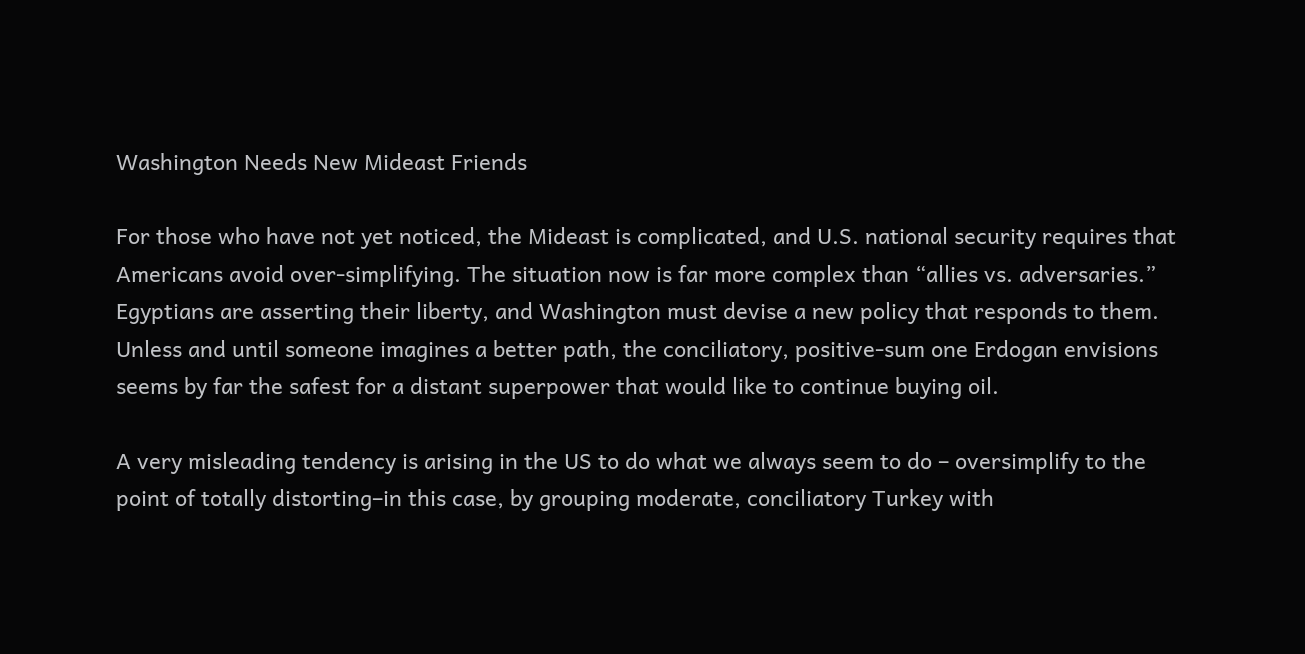Washington Needs New Mideast Friends

For those who have not yet noticed, the Mideast is complicated, and U.S. national security requires that Americans avoid over-simplifying. The situation now is far more complex than “allies vs. adversaries.” Egyptians are asserting their liberty, and Washington must devise a new policy that responds to them. Unless and until someone imagines a better path, the conciliatory, positive-sum one Erdogan envisions seems by far the safest for a distant superpower that would like to continue buying oil.

A very misleading tendency is arising in the US to do what we always seem to do – oversimplify to the point of totally distorting–in this case, by grouping moderate, conciliatory Turkey with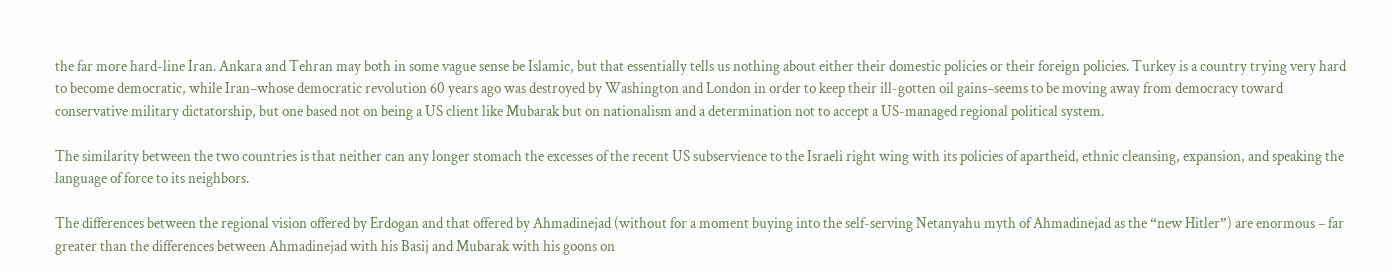the far more hard-line Iran. Ankara and Tehran may both in some vague sense be Islamic, but that essentially tells us nothing about either their domestic policies or their foreign policies. Turkey is a country trying very hard to become democratic, while Iran–whose democratic revolution 60 years ago was destroyed by Washington and London in order to keep their ill-gotten oil gains–seems to be moving away from democracy toward conservative military dictatorship, but one based not on being a US client like Mubarak but on nationalism and a determination not to accept a US-managed regional political system.

The similarity between the two countries is that neither can any longer stomach the excesses of the recent US subservience to the Israeli right wing with its policies of apartheid, ethnic cleansing, expansion, and speaking the language of force to its neighbors.

The differences between the regional vision offered by Erdogan and that offered by Ahmadinejad (without for a moment buying into the self-serving Netanyahu myth of Ahmadinejad as the “new Hitler”) are enormous – far greater than the differences between Ahmadinejad with his Basij and Mubarak with his goons on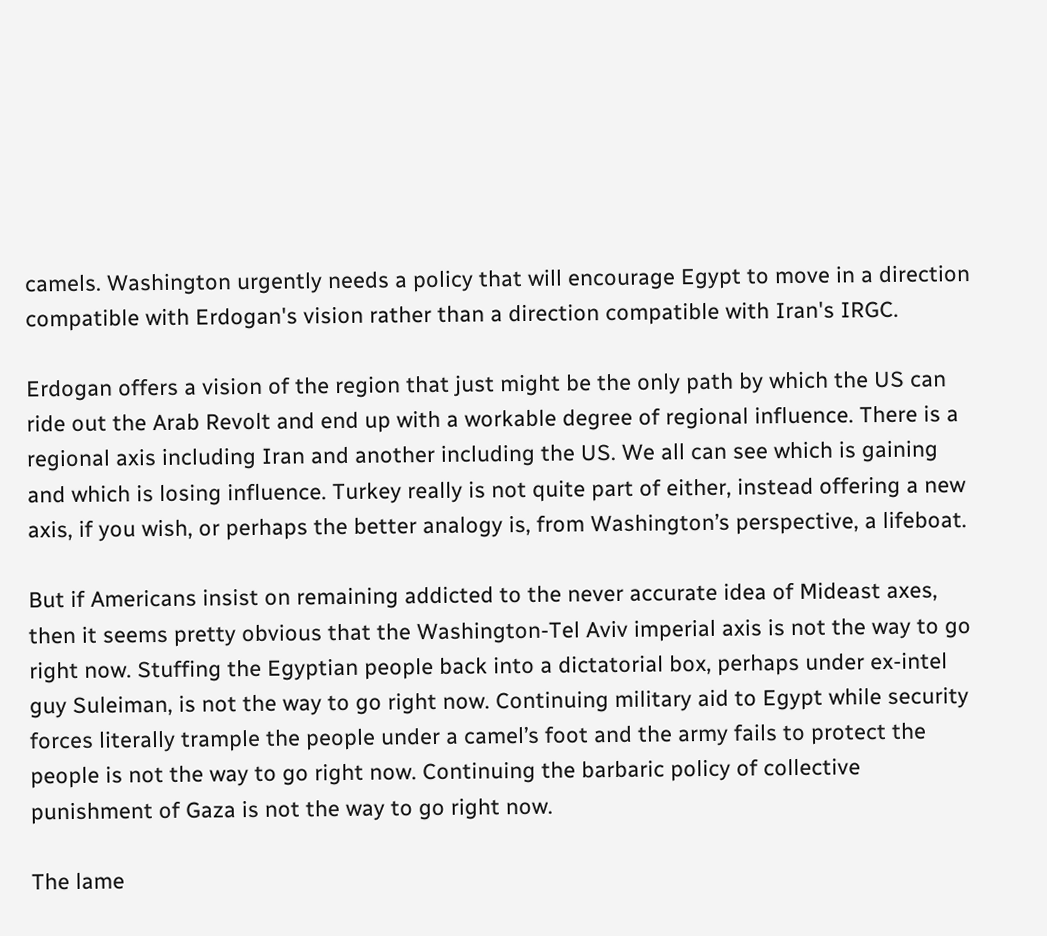camels. Washington urgently needs a policy that will encourage Egypt to move in a direction compatible with Erdogan's vision rather than a direction compatible with Iran's IRGC.

Erdogan offers a vision of the region that just might be the only path by which the US can ride out the Arab Revolt and end up with a workable degree of regional influence. There is a regional axis including Iran and another including the US. We all can see which is gaining and which is losing influence. Turkey really is not quite part of either, instead offering a new axis, if you wish, or perhaps the better analogy is, from Washington’s perspective, a lifeboat.

But if Americans insist on remaining addicted to the never accurate idea of Mideast axes, then it seems pretty obvious that the Washington-Tel Aviv imperial axis is not the way to go right now. Stuffing the Egyptian people back into a dictatorial box, perhaps under ex-intel guy Suleiman, is not the way to go right now. Continuing military aid to Egypt while security forces literally trample the people under a camel’s foot and the army fails to protect the people is not the way to go right now. Continuing the barbaric policy of collective punishment of Gaza is not the way to go right now.

The lame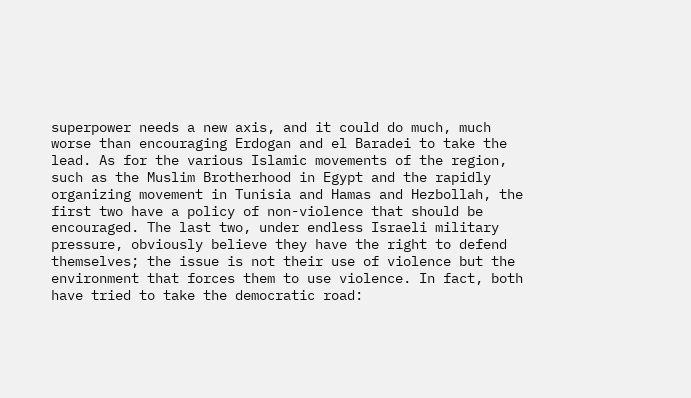superpower needs a new axis, and it could do much, much worse than encouraging Erdogan and el Baradei to take the lead. As for the various Islamic movements of the region, such as the Muslim Brotherhood in Egypt and the rapidly organizing movement in Tunisia and Hamas and Hezbollah, the first two have a policy of non-violence that should be encouraged. The last two, under endless Israeli military pressure, obviously believe they have the right to defend themselves; the issue is not their use of violence but the environment that forces them to use violence. In fact, both have tried to take the democratic road: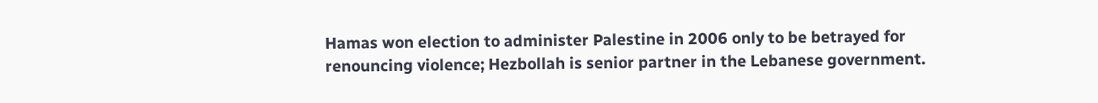Hamas won election to administer Palestine in 2006 only to be betrayed for renouncing violence; Hezbollah is senior partner in the Lebanese government.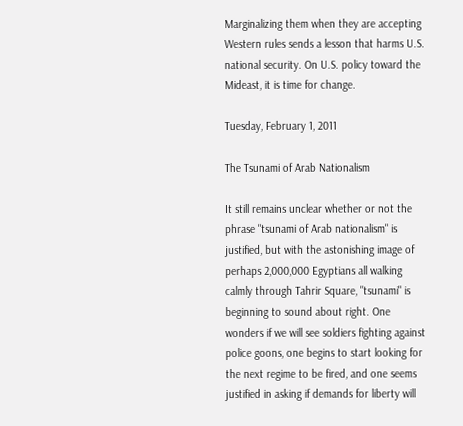Marginalizing them when they are accepting Western rules sends a lesson that harms U.S. national security. On U.S. policy toward the Mideast, it is time for change.

Tuesday, February 1, 2011

The Tsunami of Arab Nationalism

It still remains unclear whether or not the phrase "tsunami of Arab nationalism" is justified, but with the astonishing image of perhaps 2,000,000 Egyptians all walking calmly through Tahrir Square, "tsunami" is beginning to sound about right. One wonders if we will see soldiers fighting against police goons, one begins to start looking for the next regime to be fired, and one seems justified in asking if demands for liberty will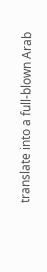translate into a full-blown Arab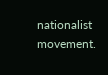nationalist movement.